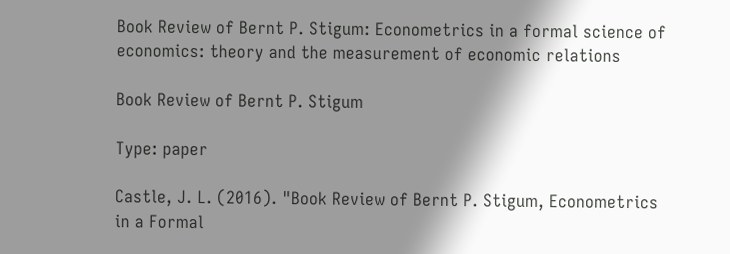Book Review of Bernt P. Stigum: Econometrics in a formal science of economics: theory and the measurement of economic relations

Book Review of Bernt P. Stigum

Type: paper

Castle, J. L. (2016). "Book Review of Bernt P. Stigum, Econometrics in a Formal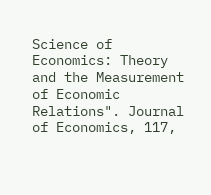Science of Economics: Theory and the Measurement of Economic Relations". Journal of Economics, 117,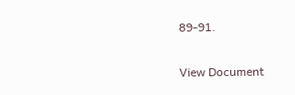89-91.

View Document